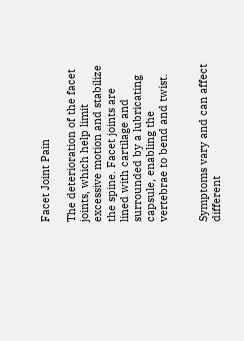Facet Joint Pain

The deterioration of the facet joints, which help limit excessive motion and stabilize the spine. Facet joints are lined with cartilage and surrounded by a lubricating capsule, enabling the vertebrae to bend and twist.


Symptoms vary and can affect different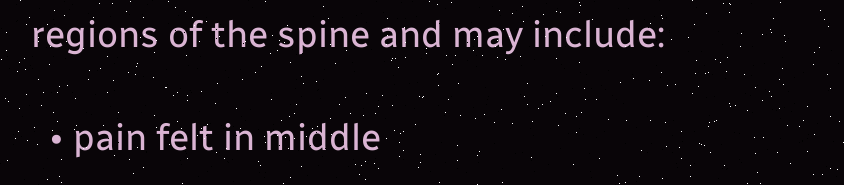regions of the spine and may include:

  • pain felt in middle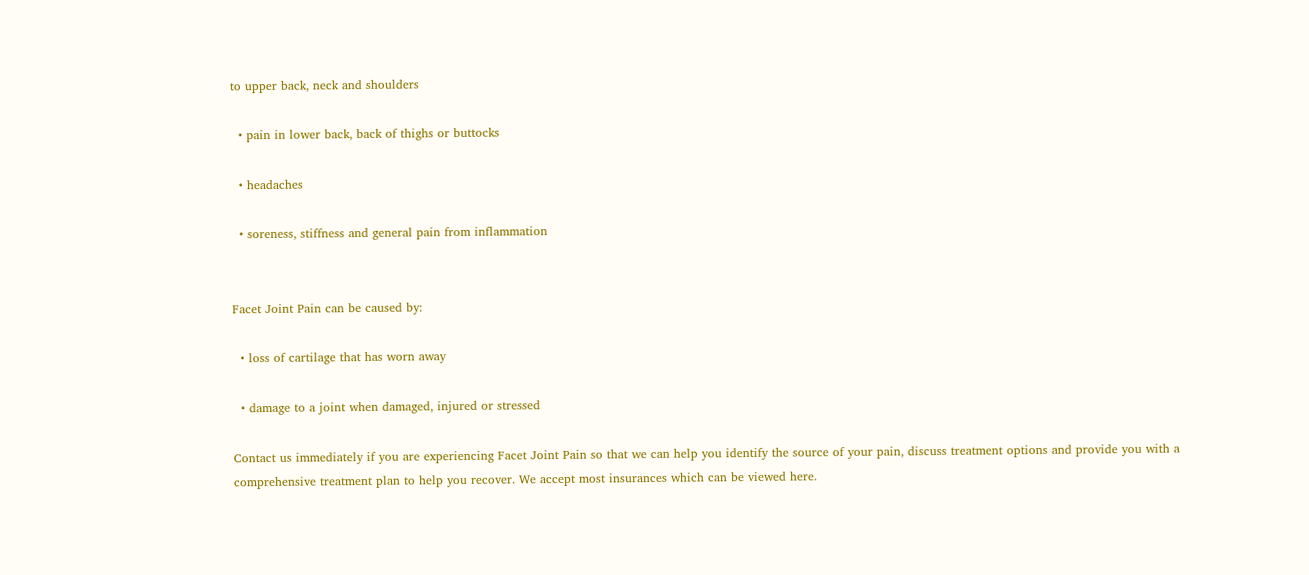to upper back, neck and shoulders

  • pain in lower back, back of thighs or buttocks

  • headaches

  • soreness, stiffness and general pain from inflammation


Facet Joint Pain can be caused by:

  • loss of cartilage that has worn away

  • damage to a joint when damaged, injured or stressed

Contact us immediately if you are experiencing Facet Joint Pain so that we can help you identify the source of your pain, discuss treatment options and provide you with a comprehensive treatment plan to help you recover. We accept most insurances which can be viewed here.